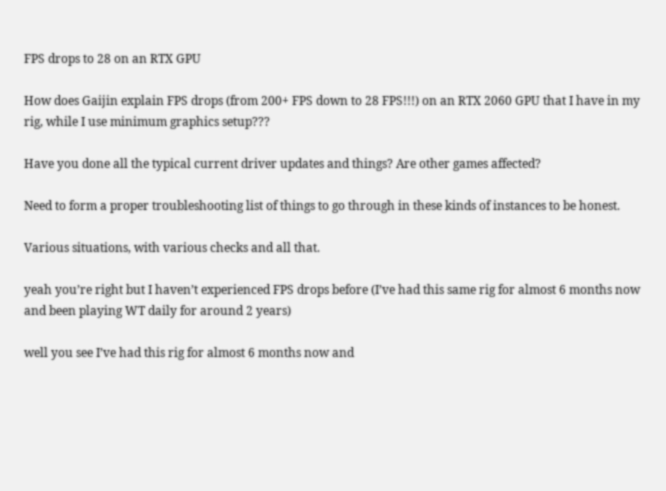FPS drops to 28 on an RTX GPU

How does Gaijin explain FPS drops (from 200+ FPS down to 28 FPS!!!) on an RTX 2060 GPU that I have in my rig, while I use minimum graphics setup???

Have you done all the typical current driver updates and things? Are other games affected?

Need to form a proper troubleshooting list of things to go through in these kinds of instances to be honest.

Various situations, with various checks and all that.

yeah you’re right but I haven’t experienced FPS drops before (I’ve had this same rig for almost 6 months now and been playing WT daily for around 2 years)

well you see I’ve had this rig for almost 6 months now and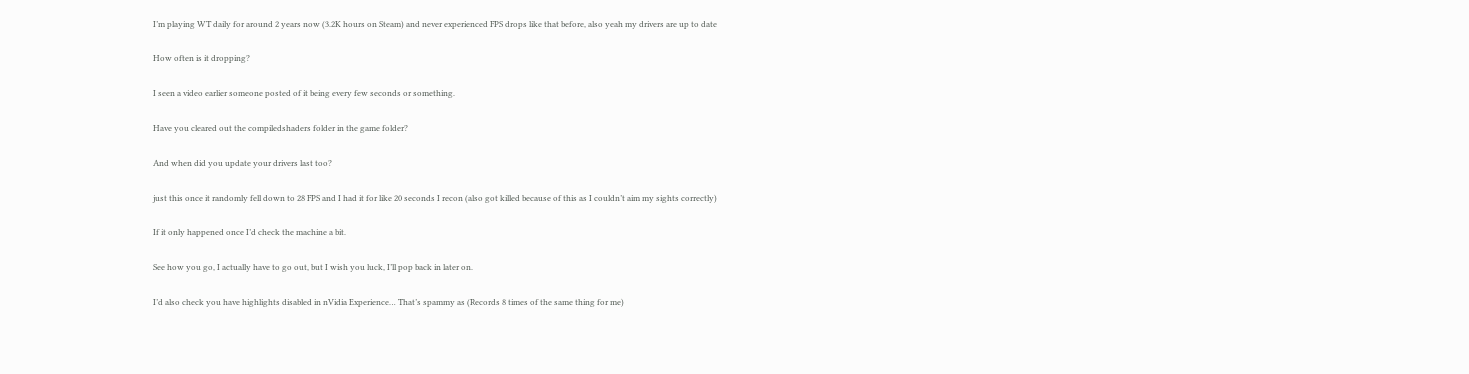I’m playing WT daily for around 2 years now (3.2K hours on Steam) and never experienced FPS drops like that before, also yeah my drivers are up to date

How often is it dropping?

I seen a video earlier someone posted of it being every few seconds or something.

Have you cleared out the compiledshaders folder in the game folder?

And when did you update your drivers last too?

just this once it randomly fell down to 28 FPS and I had it for like 20 seconds I recon (also got killed because of this as I couldn’t aim my sights correctly)

If it only happened once I’d check the machine a bit.

See how you go, I actually have to go out, but I wish you luck, I’ll pop back in later on.

I’d also check you have highlights disabled in nVidia Experience… That’s spammy as (Records 8 times of the same thing for me)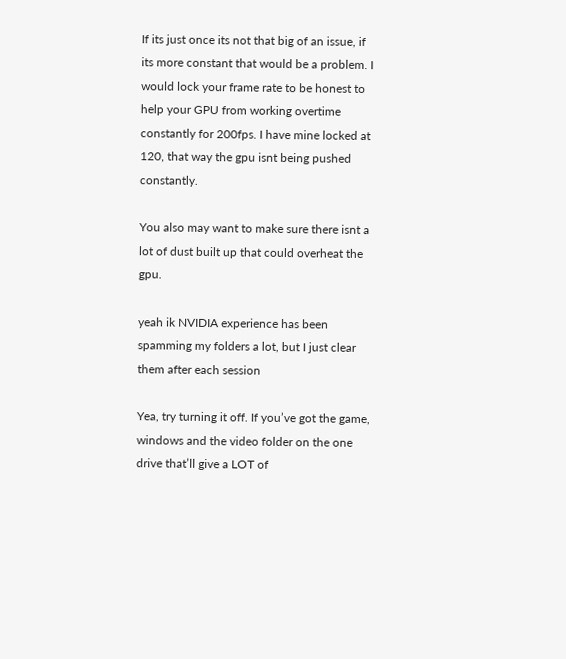If its just once its not that big of an issue, if its more constant that would be a problem. I would lock your frame rate to be honest to help your GPU from working overtime constantly for 200fps. I have mine locked at 120, that way the gpu isnt being pushed constantly.

You also may want to make sure there isnt a lot of dust built up that could overheat the gpu.

yeah ik NVIDIA experience has been spamming my folders a lot, but I just clear them after each session

Yea, try turning it off. If you’ve got the game, windows and the video folder on the one drive that’ll give a LOT of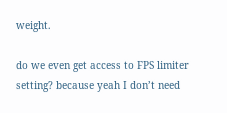weight.

do we even get access to FPS limiter setting? because yeah I don’t need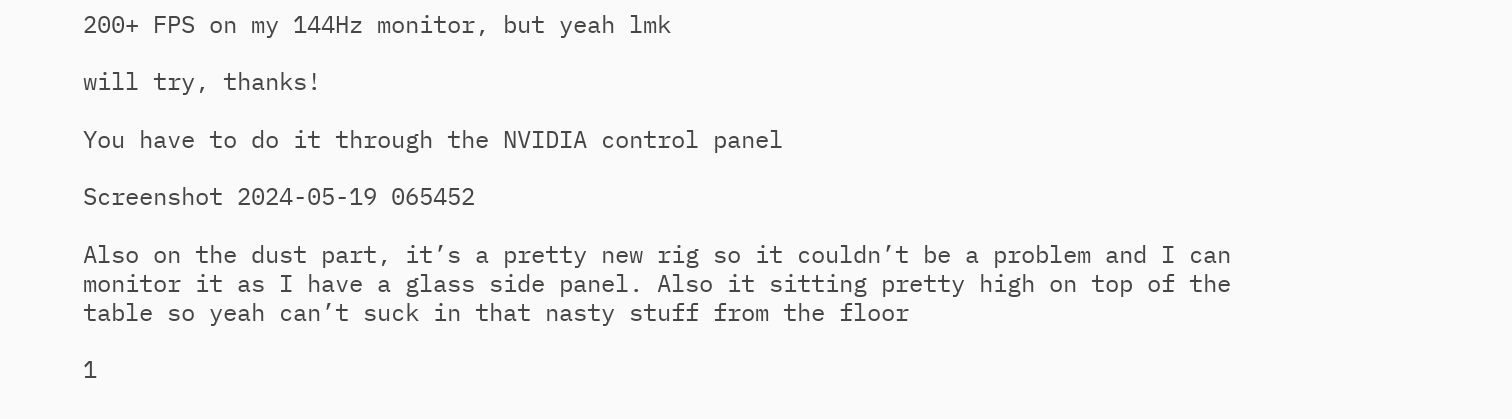200+ FPS on my 144Hz monitor, but yeah lmk

will try, thanks!

You have to do it through the NVIDIA control panel

Screenshot 2024-05-19 065452

Also on the dust part, it’s a pretty new rig so it couldn’t be a problem and I can monitor it as I have a glass side panel. Also it sitting pretty high on top of the table so yeah can’t suck in that nasty stuff from the floor

1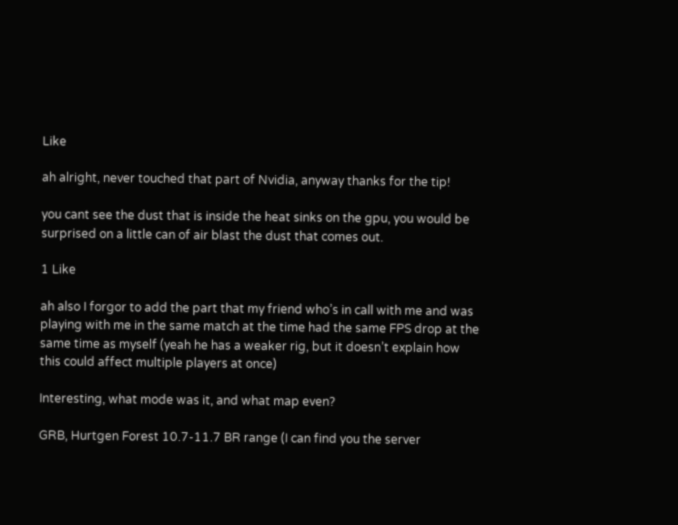Like

ah alright, never touched that part of Nvidia, anyway thanks for the tip!

you cant see the dust that is inside the heat sinks on the gpu, you would be surprised on a little can of air blast the dust that comes out.

1 Like

ah also I forgor to add the part that my friend who’s in call with me and was playing with me in the same match at the time had the same FPS drop at the same time as myself (yeah he has a weaker rig, but it doesn’t explain how this could affect multiple players at once)

Interesting, what mode was it, and what map even?

GRB, Hurtgen Forest 10.7-11.7 BR range (I can find you the server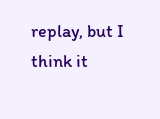replay, but I think it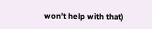won’t help with that)